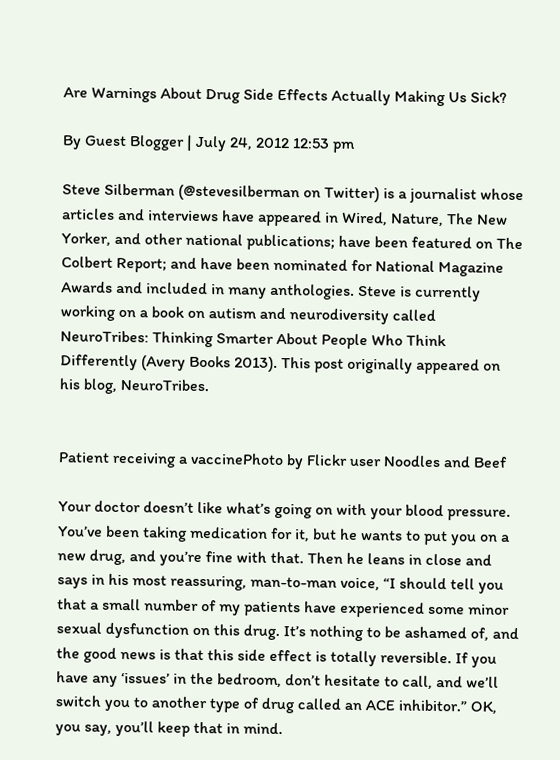Are Warnings About Drug Side Effects Actually Making Us Sick?

By Guest Blogger | July 24, 2012 12:53 pm

Steve Silberman (@stevesilberman on Twitter) is a journalist whose articles and interviews have appeared in Wired, Nature, The New Yorker, and other national publications; have been featured on The Colbert Report; and have been nominated for National Magazine Awards and included in many anthologies. Steve is currently working on a book on autism and neurodiversity called NeuroTribes: Thinking Smarter About People Who Think Differently (Avery Books 2013). This post originally appeared on his blog, NeuroTribes.


Patient receiving a vaccinePhoto by Flickr user Noodles and Beef

Your doctor doesn’t like what’s going on with your blood pressure. You’ve been taking medication for it, but he wants to put you on a new drug, and you’re fine with that. Then he leans in close and says in his most reassuring, man-to-man voice, “I should tell you that a small number of my patients have experienced some minor sexual dysfunction on this drug. It’s nothing to be ashamed of, and the good news is that this side effect is totally reversible. If you have any ‘issues’ in the bedroom, don’t hesitate to call, and we’ll switch you to another type of drug called an ACE inhibitor.” OK, you say, you’ll keep that in mind.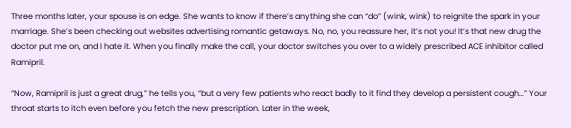Three months later, your spouse is on edge. She wants to know if there’s anything she can “do” (wink, wink) to reignite the spark in your marriage. She’s been checking out websites advertising romantic getaways. No, no, you reassure her, it’s not you! It’s that new drug the doctor put me on, and I hate it. When you finally make the call, your doctor switches you over to a widely prescribed ACE inhibitor called Ramipril.

“Now, Ramipril is just a great drug,” he tells you, “but a very few patients who react badly to it find they develop a persistent cough…” Your throat starts to itch even before you fetch the new prescription. Later in the week,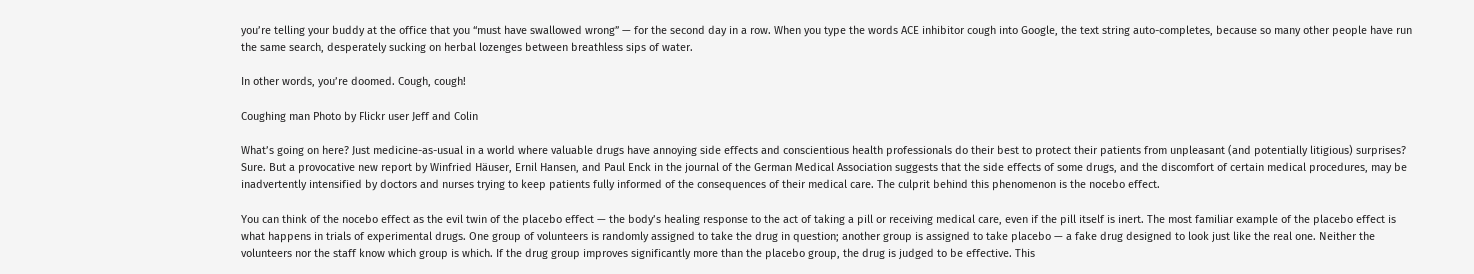you’re telling your buddy at the office that you “must have swallowed wrong” — for the second day in a row. When you type the words ACE inhibitor cough into Google, the text string auto-completes, because so many other people have run the same search, desperately sucking on herbal lozenges between breathless sips of water.

In other words, you’re doomed. Cough, cough!

Coughing man Photo by Flickr user Jeff and Colin

What’s going on here? Just medicine-as-usual in a world where valuable drugs have annoying side effects and conscientious health professionals do their best to protect their patients from unpleasant (and potentially litigious) surprises? Sure. But a provocative new report by Winfried Häuser, Ernil Hansen, and Paul Enck in the journal of the German Medical Association suggests that the side effects of some drugs, and the discomfort of certain medical procedures, may be inadvertently intensified by doctors and nurses trying to keep patients fully informed of the consequences of their medical care. The culprit behind this phenomenon is the nocebo effect.

You can think of the nocebo effect as the evil twin of the placebo effect — the body’s healing response to the act of taking a pill or receiving medical care, even if the pill itself is inert. The most familiar example of the placebo effect is what happens in trials of experimental drugs. One group of volunteers is randomly assigned to take the drug in question; another group is assigned to take placebo — a fake drug designed to look just like the real one. Neither the volunteers nor the staff know which group is which. If the drug group improves significantly more than the placebo group, the drug is judged to be effective. This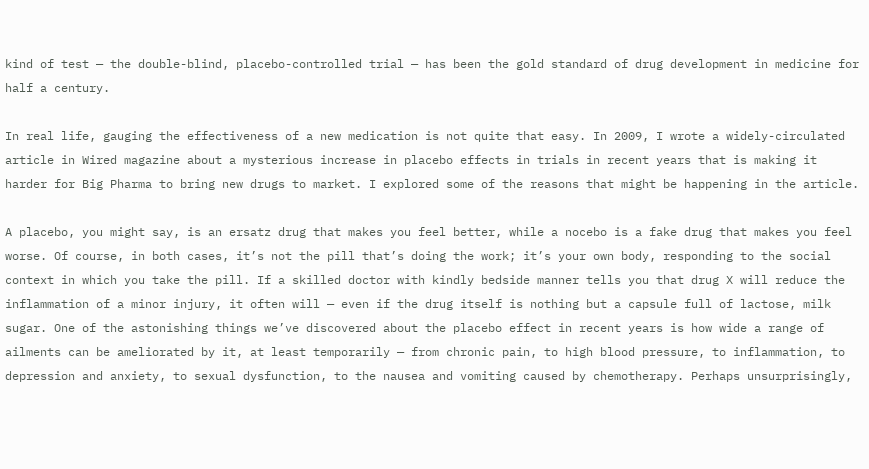kind of test — the double-blind, placebo-controlled trial — has been the gold standard of drug development in medicine for half a century.

In real life, gauging the effectiveness of a new medication is not quite that easy. In 2009, I wrote a widely-circulated article in Wired magazine about a mysterious increase in placebo effects in trials in recent years that is making it harder for Big Pharma to bring new drugs to market. I explored some of the reasons that might be happening in the article.

A placebo, you might say, is an ersatz drug that makes you feel better, while a nocebo is a fake drug that makes you feel worse. Of course, in both cases, it’s not the pill that’s doing the work; it’s your own body, responding to the social context in which you take the pill. If a skilled doctor with kindly bedside manner tells you that drug X will reduce the inflammation of a minor injury, it often will — even if the drug itself is nothing but a capsule full of lactose, milk sugar. One of the astonishing things we’ve discovered about the placebo effect in recent years is how wide a range of ailments can be ameliorated by it, at least temporarily — from chronic pain, to high blood pressure, to inflammation, to depression and anxiety, to sexual dysfunction, to the nausea and vomiting caused by chemotherapy. Perhaps unsurprisingly,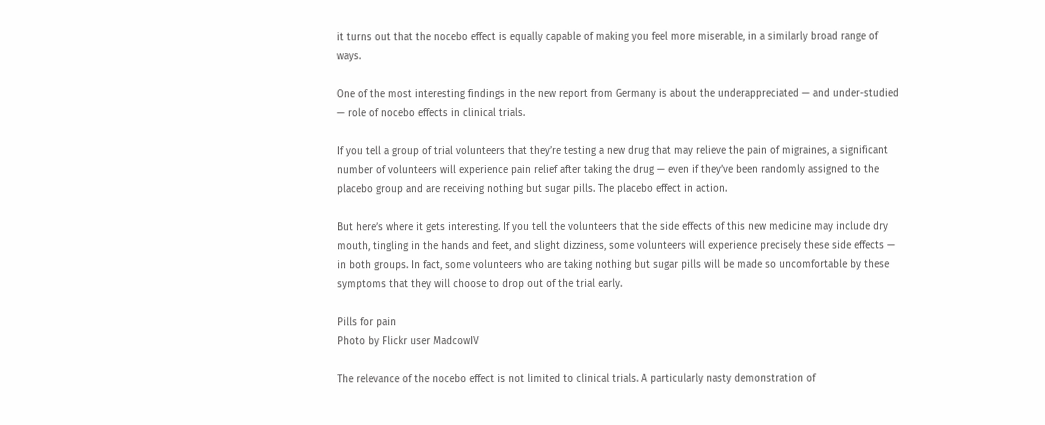it turns out that the nocebo effect is equally capable of making you feel more miserable, in a similarly broad range of ways.

One of the most interesting findings in the new report from Germany is about the underappreciated — and under-studied — role of nocebo effects in clinical trials.

If you tell a group of trial volunteers that they’re testing a new drug that may relieve the pain of migraines, a significant number of volunteers will experience pain relief after taking the drug — even if they’ve been randomly assigned to the placebo group and are receiving nothing but sugar pills. The placebo effect in action.

But here’s where it gets interesting. If you tell the volunteers that the side effects of this new medicine may include dry mouth, tingling in the hands and feet, and slight dizziness, some volunteers will experience precisely these side effects — in both groups. In fact, some volunteers who are taking nothing but sugar pills will be made so uncomfortable by these symptoms that they will choose to drop out of the trial early.

Pills for pain
Photo by Flickr user MadcowIV

The relevance of the nocebo effect is not limited to clinical trials. A particularly nasty demonstration of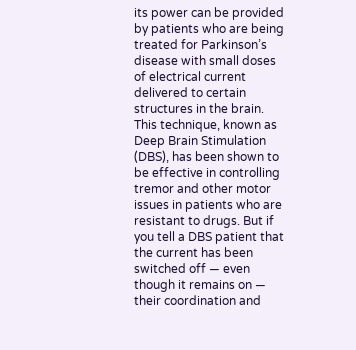its power can be provided by patients who are being treated for Parkinson’s disease with small doses of electrical current delivered to certain structures in the brain. This technique, known as Deep Brain Stimulation (DBS), has been shown to be effective in controlling tremor and other motor issues in patients who are resistant to drugs. But if you tell a DBS patient that the current has been switched off — even though it remains on — their coordination and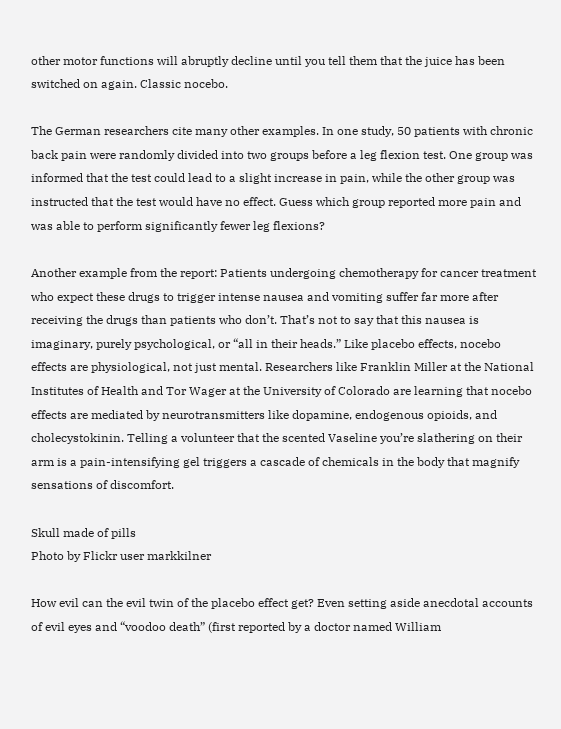other motor functions will abruptly decline until you tell them that the juice has been switched on again. Classic nocebo.

The German researchers cite many other examples. In one study, 50 patients with chronic back pain were randomly divided into two groups before a leg flexion test. One group was informed that the test could lead to a slight increase in pain, while the other group was instructed that the test would have no effect. Guess which group reported more pain and was able to perform significantly fewer leg flexions?

Another example from the report: Patients undergoing chemotherapy for cancer treatment who expect these drugs to trigger intense nausea and vomiting suffer far more after receiving the drugs than patients who don’t. That’s not to say that this nausea is imaginary, purely psychological, or “all in their heads.” Like placebo effects, nocebo effects are physiological, not just mental. Researchers like Franklin Miller at the National Institutes of Health and Tor Wager at the University of Colorado are learning that nocebo effects are mediated by neurotransmitters like dopamine, endogenous opioids, and cholecystokinin. Telling a volunteer that the scented Vaseline you’re slathering on their arm is a pain-intensifying gel triggers a cascade of chemicals in the body that magnify sensations of discomfort.

Skull made of pills
Photo by Flickr user markkilner

How evil can the evil twin of the placebo effect get? Even setting aside anecdotal accounts of evil eyes and “voodoo death” (first reported by a doctor named William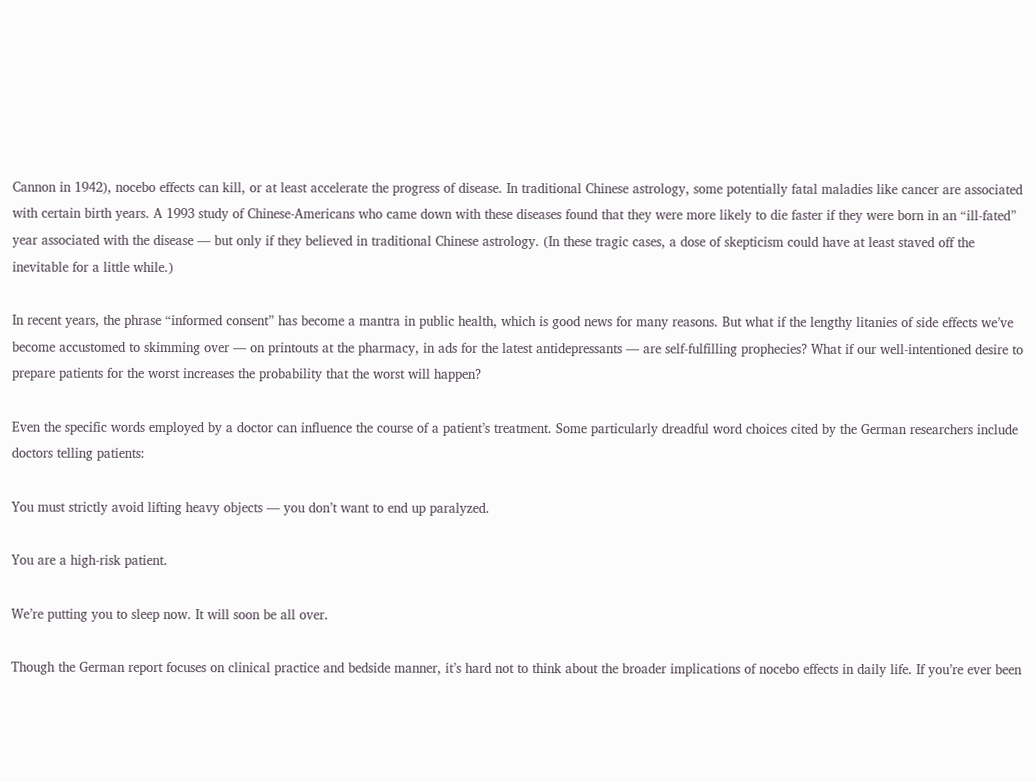Cannon in 1942), nocebo effects can kill, or at least accelerate the progress of disease. In traditional Chinese astrology, some potentially fatal maladies like cancer are associated with certain birth years. A 1993 study of Chinese-Americans who came down with these diseases found that they were more likely to die faster if they were born in an “ill-fated” year associated with the disease — but only if they believed in traditional Chinese astrology. (In these tragic cases, a dose of skepticism could have at least staved off the inevitable for a little while.)

In recent years, the phrase “informed consent” has become a mantra in public health, which is good news for many reasons. But what if the lengthy litanies of side effects we’ve become accustomed to skimming over — on printouts at the pharmacy, in ads for the latest antidepressants — are self-fulfilling prophecies? What if our well-intentioned desire to prepare patients for the worst increases the probability that the worst will happen?

Even the specific words employed by a doctor can influence the course of a patient’s treatment. Some particularly dreadful word choices cited by the German researchers include doctors telling patients:

You must strictly avoid lifting heavy objects — you don’t want to end up paralyzed.

You are a high-risk patient.

We’re putting you to sleep now. It will soon be all over.

Though the German report focuses on clinical practice and bedside manner, it’s hard not to think about the broader implications of nocebo effects in daily life. If you’re ever been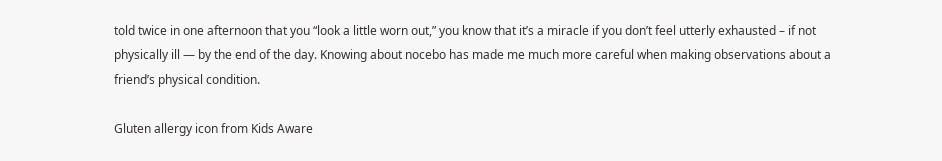told twice in one afternoon that you “look a little worn out,” you know that it’s a miracle if you don’t feel utterly exhausted – if not physically ill — by the end of the day. Knowing about nocebo has made me much more careful when making observations about a friend’s physical condition.

Gluten allergy icon from Kids Aware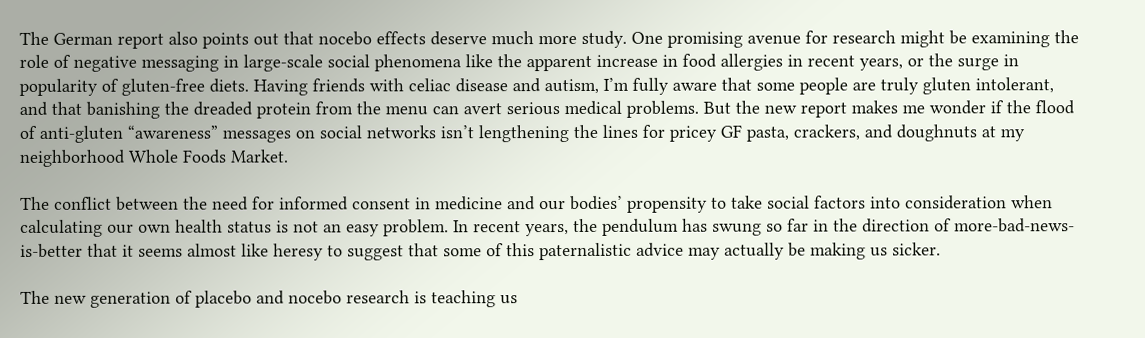The German report also points out that nocebo effects deserve much more study. One promising avenue for research might be examining the role of negative messaging in large-scale social phenomena like the apparent increase in food allergies in recent years, or the surge in popularity of gluten-free diets. Having friends with celiac disease and autism, I’m fully aware that some people are truly gluten intolerant, and that banishing the dreaded protein from the menu can avert serious medical problems. But the new report makes me wonder if the flood of anti-gluten “awareness” messages on social networks isn’t lengthening the lines for pricey GF pasta, crackers, and doughnuts at my neighborhood Whole Foods Market.

The conflict between the need for informed consent in medicine and our bodies’ propensity to take social factors into consideration when calculating our own health status is not an easy problem. In recent years, the pendulum has swung so far in the direction of more-bad-news-is-better that it seems almost like heresy to suggest that some of this paternalistic advice may actually be making us sicker.

The new generation of placebo and nocebo research is teaching us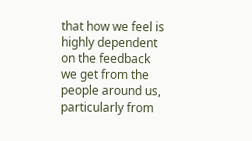that how we feel is highly dependent on the feedback we get from the people around us, particularly from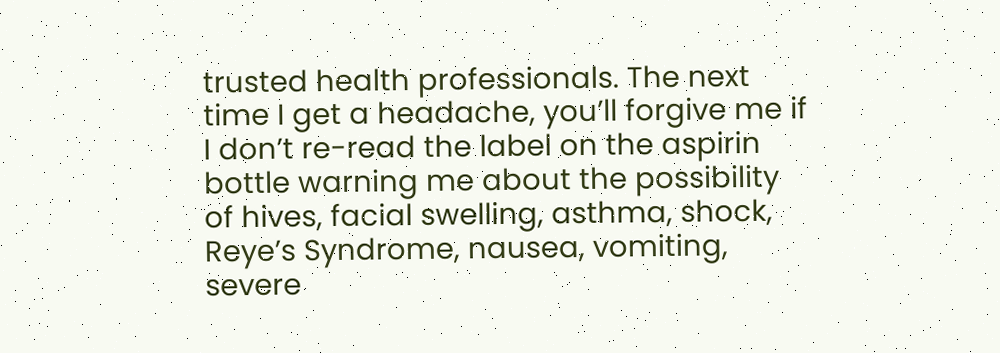trusted health professionals. The next time I get a headache, you’ll forgive me if I don’t re-read the label on the aspirin bottle warning me about the possibility of hives, facial swelling, asthma, shock, Reye’s Syndrome, nausea, vomiting, severe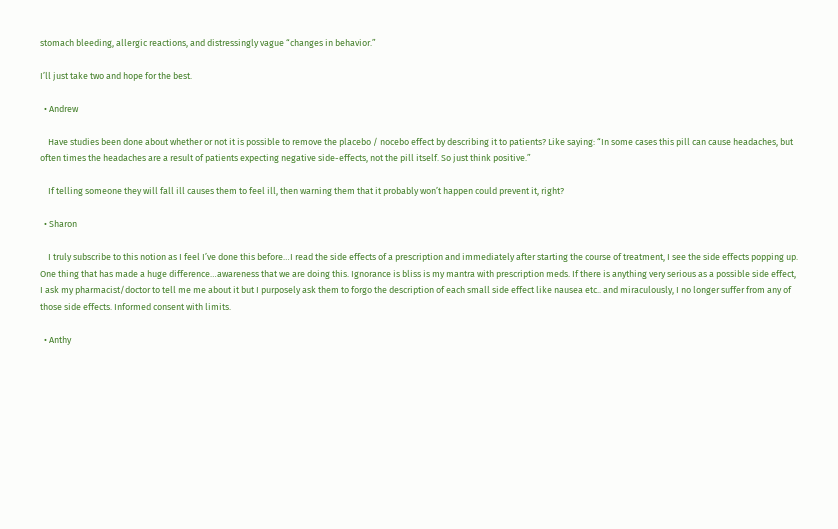stomach bleeding, allergic reactions, and distressingly vague “changes in behavior.”

I’ll just take two and hope for the best.

  • Andrew

    Have studies been done about whether or not it is possible to remove the placebo / nocebo effect by describing it to patients? Like saying: “In some cases this pill can cause headaches, but often times the headaches are a result of patients expecting negative side-effects, not the pill itself. So just think positive.”

    If telling someone they will fall ill causes them to feel ill, then warning them that it probably won’t happen could prevent it, right?

  • Sharon

    I truly subscribe to this notion as I feel I’ve done this before…I read the side effects of a prescription and immediately after starting the course of treatment, I see the side effects popping up. One thing that has made a huge difference…awareness that we are doing this. Ignorance is bliss is my mantra with prescription meds. If there is anything very serious as a possible side effect, I ask my pharmacist/doctor to tell me me about it but I purposely ask them to forgo the description of each small side effect like nausea etc.. and miraculously, I no longer suffer from any of those side effects. Informed consent with limits.

  • Anthy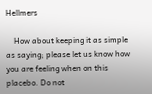Hellmers

    How about keeping it as simple as saying; please let us know how you are feeling when on this placebo. Do not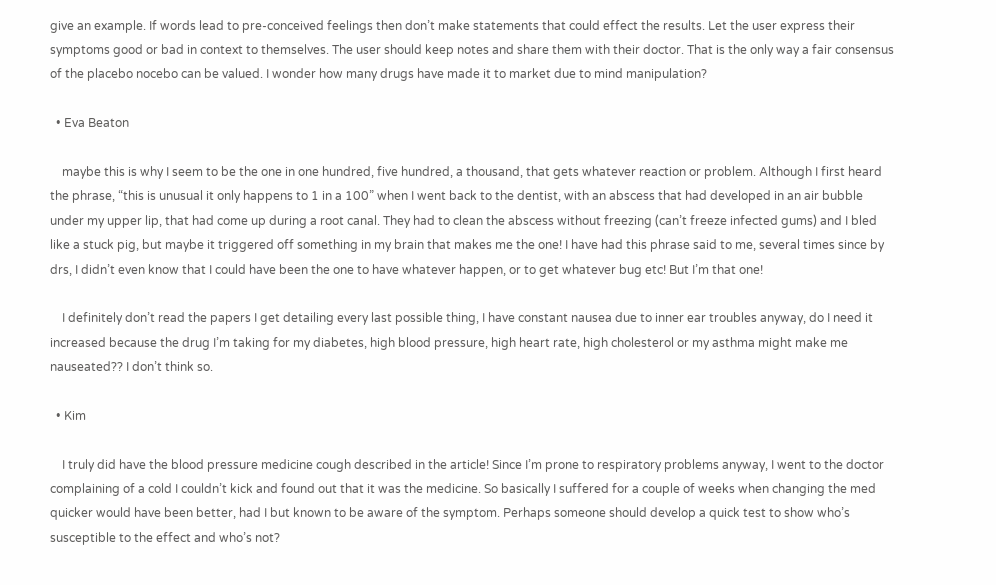give an example. If words lead to pre-conceived feelings then don’t make statements that could effect the results. Let the user express their symptoms good or bad in context to themselves. The user should keep notes and share them with their doctor. That is the only way a fair consensus of the placebo nocebo can be valued. I wonder how many drugs have made it to market due to mind manipulation?

  • Eva Beaton

    maybe this is why I seem to be the one in one hundred, five hundred, a thousand, that gets whatever reaction or problem. Although I first heard the phrase, “this is unusual it only happens to 1 in a 100” when I went back to the dentist, with an abscess that had developed in an air bubble under my upper lip, that had come up during a root canal. They had to clean the abscess without freezing (can’t freeze infected gums) and I bled like a stuck pig, but maybe it triggered off something in my brain that makes me the one! I have had this phrase said to me, several times since by drs, I didn’t even know that I could have been the one to have whatever happen, or to get whatever bug etc! But I’m that one!

    I definitely don’t read the papers I get detailing every last possible thing, I have constant nausea due to inner ear troubles anyway, do I need it increased because the drug I’m taking for my diabetes, high blood pressure, high heart rate, high cholesterol or my asthma might make me nauseated?? I don’t think so.

  • Kim

    I truly did have the blood pressure medicine cough described in the article! Since I’m prone to respiratory problems anyway, I went to the doctor complaining of a cold I couldn’t kick and found out that it was the medicine. So basically I suffered for a couple of weeks when changing the med quicker would have been better, had I but known to be aware of the symptom. Perhaps someone should develop a quick test to show who’s susceptible to the effect and who’s not?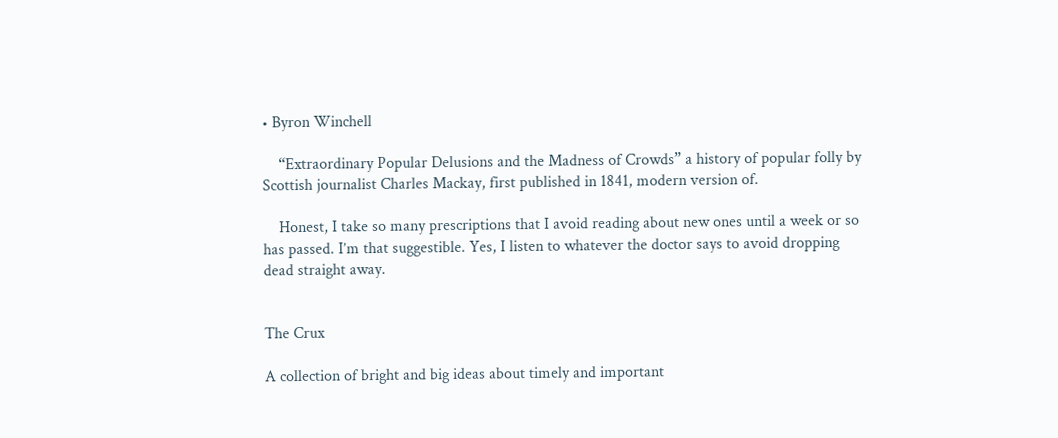• Byron Winchell

    “Extraordinary Popular Delusions and the Madness of Crowds” a history of popular folly by Scottish journalist Charles Mackay, first published in 1841, modern version of.

    Honest, I take so many prescriptions that I avoid reading about new ones until a week or so has passed. I’m that suggestible. Yes, I listen to whatever the doctor says to avoid dropping dead straight away.


The Crux

A collection of bright and big ideas about timely and important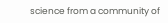science from a community of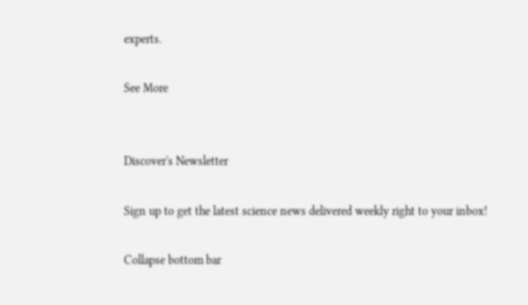experts.

See More


Discover's Newsletter

Sign up to get the latest science news delivered weekly right to your inbox!

Collapse bottom bar